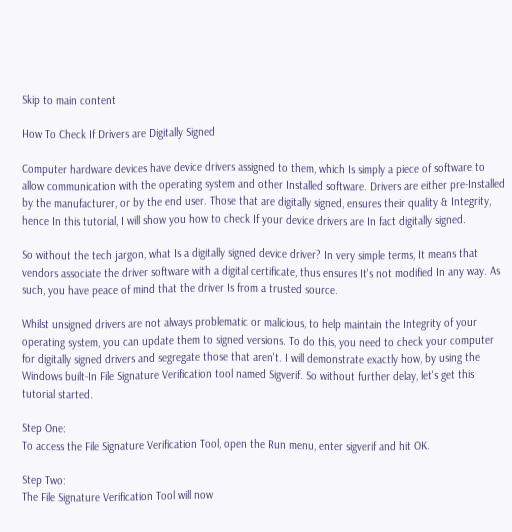Skip to main content

How To Check If Drivers are Digitally Signed

Computer hardware devices have device drivers assigned to them, which Is simply a piece of software to allow communication with the operating system and other Installed software. Drivers are either pre-Installed by the manufacturer, or by the end user. Those that are digitally signed, ensures their quality & Integrity, hence In this tutorial, I will show you how to check If your device drivers are In fact digitally signed.

So without the tech jargon, what Is a digitally signed device driver? In very simple terms, It means that vendors associate the driver software with a digital certificate, thus ensures It's not modified In any way. As such, you have peace of mind that the driver Is from a trusted source.

Whilst unsigned drivers are not always problematic or malicious, to help maintain the Integrity of your operating system, you can update them to signed versions. To do this, you need to check your computer for digitally signed drivers and segregate those that aren't. I will demonstrate exactly how, by using the Windows built-In File Signature Verification tool named Sigverif. So without further delay, let's get this tutorial started.

Step One:
To access the File Signature Verification Tool, open the Run menu, enter sigverif and hit OK.

Step Two:
The File Signature Verification Tool will now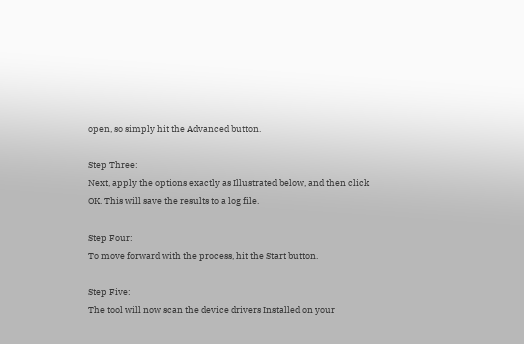open, so simply hit the Advanced button.

Step Three:
Next, apply the options exactly as Illustrated below, and then click OK. This will save the results to a log file.

Step Four:
To move forward with the process, hit the Start button.

Step Five:
The tool will now scan the device drivers Installed on your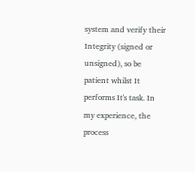system and verify their Integrity (signed or unsigned), so be patient whilst It performs It's task. In my experience, the process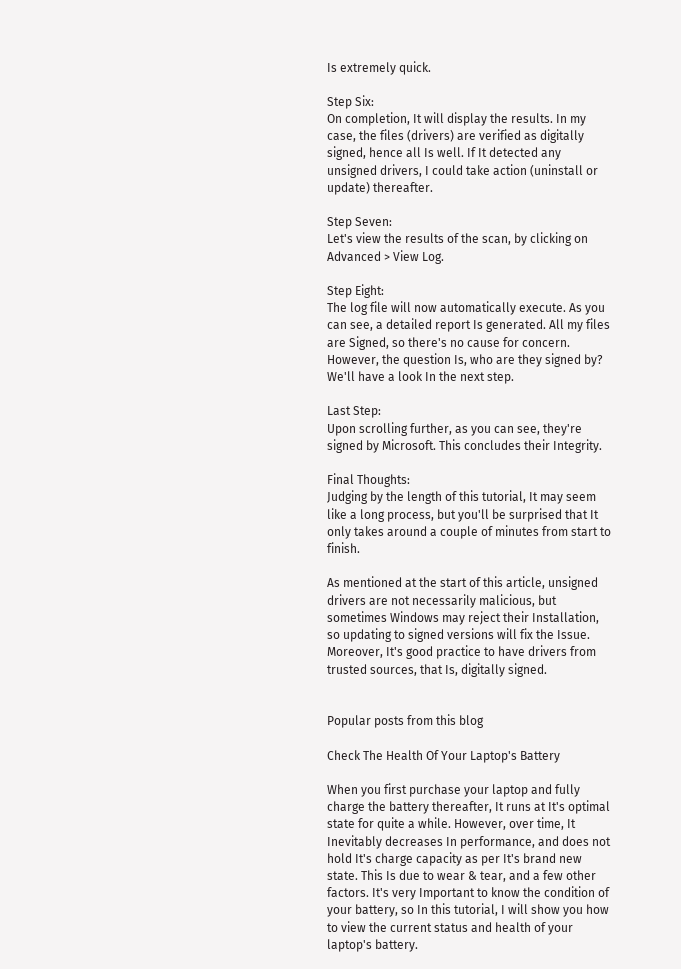Is extremely quick.

Step Six:
On completion, It will display the results. In my case, the files (drivers) are verified as digitally signed, hence all Is well. If It detected any unsigned drivers, I could take action (uninstall or update) thereafter.

Step Seven:
Let's view the results of the scan, by clicking on Advanced > View Log.

Step Eight:
The log file will now automatically execute. As you can see, a detailed report Is generated. All my files are Signed, so there's no cause for concern. However, the question Is, who are they signed by? We'll have a look In the next step.

Last Step:
Upon scrolling further, as you can see, they're signed by Microsoft. This concludes their Integrity.

Final Thoughts:
Judging by the length of this tutorial, It may seem like a long process, but you'll be surprised that It only takes around a couple of minutes from start to finish.

As mentioned at the start of this article, unsigned drivers are not necessarily malicious, but sometimes Windows may reject their Installation, so updating to signed versions will fix the Issue. Moreover, It's good practice to have drivers from trusted sources, that Is, digitally signed.


Popular posts from this blog

Check The Health Of Your Laptop's Battery

When you first purchase your laptop and fully charge the battery thereafter, It runs at It's optimal state for quite a while. However, over time, It Inevitably decreases In performance, and does not hold It's charge capacity as per It's brand new state. This Is due to wear & tear, and a few other factors. It's very Important to know the condition of your battery, so In this tutorial, I will show you how to view the current status and health of your laptop's battery.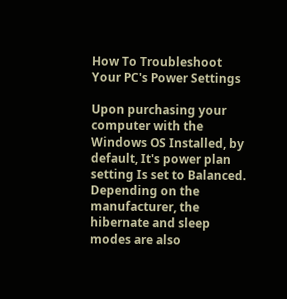How To Troubleshoot Your PC's Power Settings

Upon purchasing your computer with the Windows OS Installed, by default, It's power plan setting Is set to Balanced. Depending on the manufacturer, the hibernate and sleep modes are also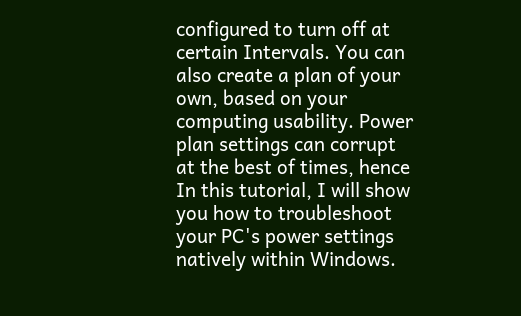configured to turn off at certain Intervals. You can also create a plan of your own, based on your computing usability. Power plan settings can corrupt at the best of times, hence In this tutorial, I will show you how to troubleshoot your PC's power settings natively within Windows.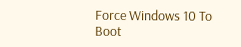Force Windows 10 To Boot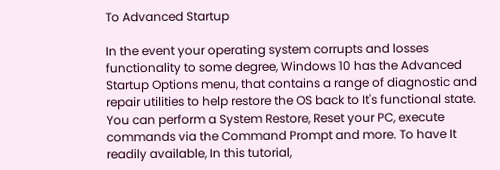To Advanced Startup

In the event your operating system corrupts and losses functionality to some degree, Windows 10 has the Advanced Startup Options menu, that contains a range of diagnostic and repair utilities to help restore the OS back to It's functional state. You can perform a System Restore, Reset your PC, execute commands via the Command Prompt and more. To have It readily available, In this tutorial,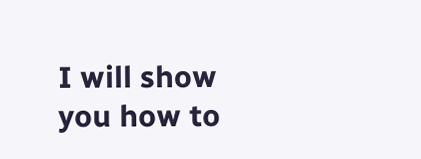I will show you how to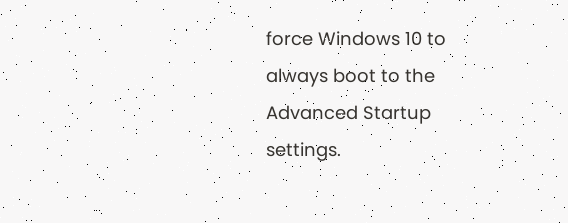force Windows 10 to always boot to the Advanced Startup settings.